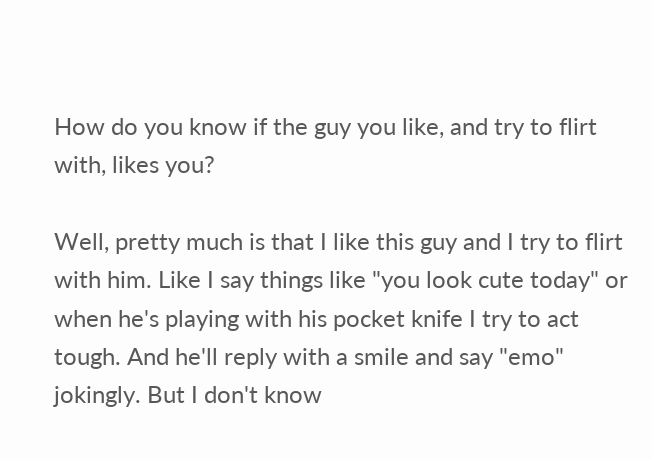How do you know if the guy you like, and try to flirt with, likes you?

Well, pretty much is that I like this guy and I try to flirt with him. Like I say things like "you look cute today" or when he's playing with his pocket knife I try to act tough. And he'll reply with a smile and say "emo" jokingly. But I don't know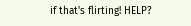if that's flirting! HELP?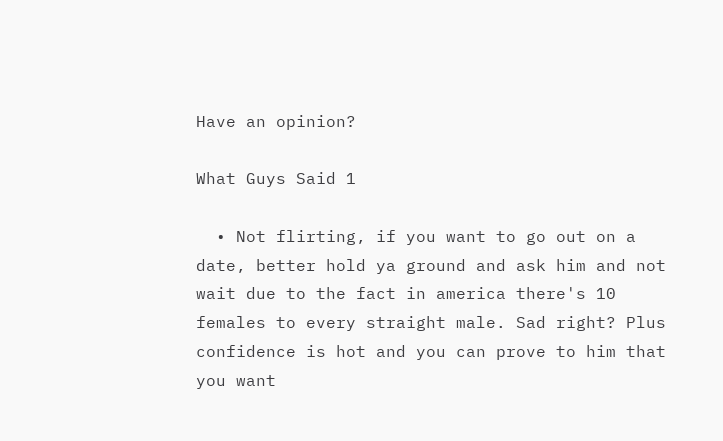Have an opinion?

What Guys Said 1

  • Not flirting, if you want to go out on a date, better hold ya ground and ask him and not wait due to the fact in america there's 10 females to every straight male. Sad right? Plus confidence is hot and you can prove to him that you want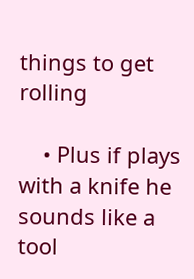things to get rolling

    • Plus if plays with a knife he sounds like a tool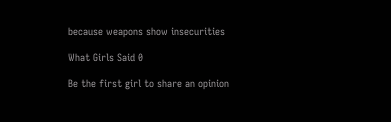because weapons show insecurities

What Girls Said 0

Be the first girl to share an opinion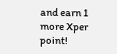and earn 1 more Xper point!